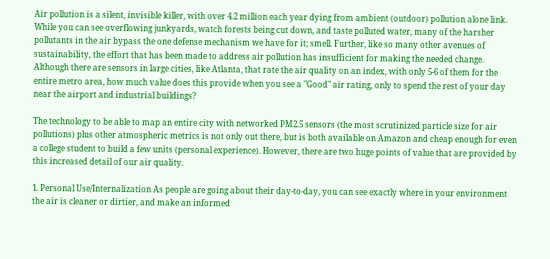Air pollution is a silent, invisible killer, with over 4.2 million each year dying from ambient (outdoor) pollution alone link. While you can see overflowing junkyards, watch forests being cut down, and taste polluted water, many of the harsher pollutants in the air bypass the one defense mechanism we have for it; smell. Further, like so many other avenues of sustainability, the effort that has been made to address air pollution has insufficient for making the needed change. Although there are sensors in large cities, like Atlanta, that rate the air quality on an index, with only 5-6 of them for the entire metro area, how much value does this provide when you see a "Good" air rating, only to spend the rest of your day near the airport and industrial buildings?

The technology to be able to map an entire city with networked PM2.5 sensors (the most scrutinized particle size for air pollutions) plus other atmospheric metrics is not only out there, but is both available on Amazon and cheap enough for even a college student to build a few units (personal experience). However, there are two huge points of value that are provided by this increased detail of our air quality.

1. Personal Use/Internalization As people are going about their day-to-day, you can see exactly where in your environment the air is cleaner or dirtier, and make an informed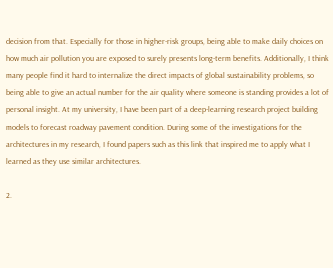decision from that. Especially for those in higher-risk groups, being able to make daily choices on how much air pollution you are exposed to surely presents long-term benefits. Additionally, I think many people find it hard to internalize the direct impacts of global sustainability problems, so being able to give an actual number for the air quality where someone is standing provides a lot of personal insight. At my university, I have been part of a deep-learning research project building models to forecast roadway pavement condition. During some of the investigations for the architectures in my research, I found papers such as this link that inspired me to apply what I learned as they use similar architectures.

2.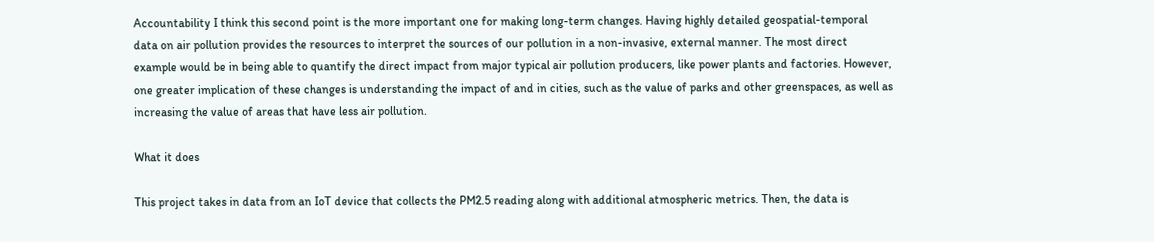Accountability I think this second point is the more important one for making long-term changes. Having highly detailed geospatial-temporal data on air pollution provides the resources to interpret the sources of our pollution in a non-invasive, external manner. The most direct example would be in being able to quantify the direct impact from major typical air pollution producers, like power plants and factories. However, one greater implication of these changes is understanding the impact of and in cities, such as the value of parks and other greenspaces, as well as increasing the value of areas that have less air pollution.

What it does

This project takes in data from an IoT device that collects the PM2.5 reading along with additional atmospheric metrics. Then, the data is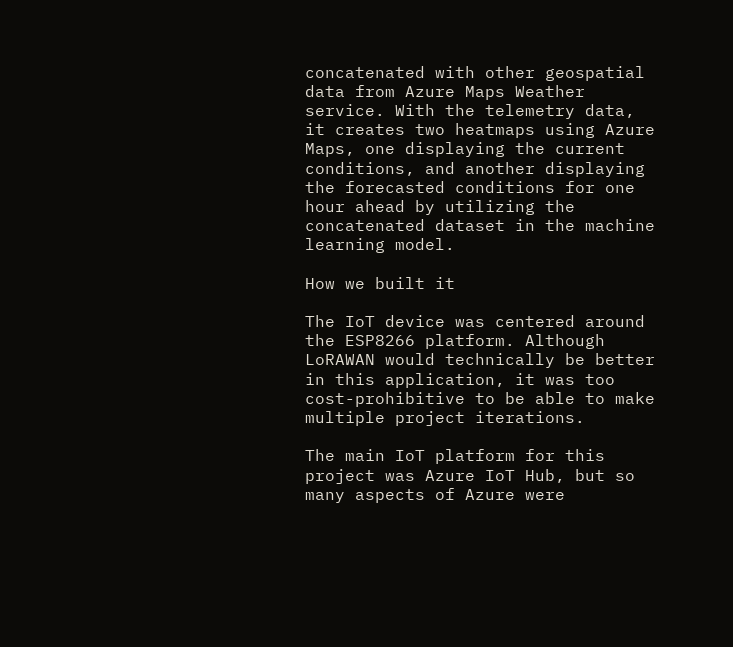concatenated with other geospatial data from Azure Maps Weather service. With the telemetry data, it creates two heatmaps using Azure Maps, one displaying the current conditions, and another displaying the forecasted conditions for one hour ahead by utilizing the concatenated dataset in the machine learning model.

How we built it

The IoT device was centered around the ESP8266 platform. Although LoRAWAN would technically be better in this application, it was too cost-prohibitive to be able to make multiple project iterations.

The main IoT platform for this project was Azure IoT Hub, but so many aspects of Azure were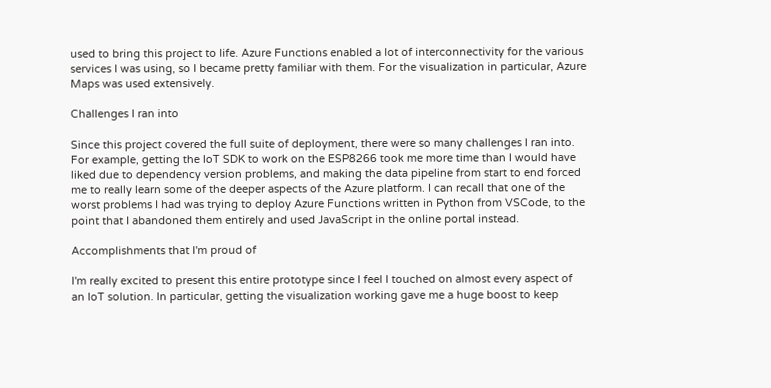used to bring this project to life. Azure Functions enabled a lot of interconnectivity for the various services I was using, so I became pretty familiar with them. For the visualization in particular, Azure Maps was used extensively.

Challenges I ran into

Since this project covered the full suite of deployment, there were so many challenges I ran into. For example, getting the IoT SDK to work on the ESP8266 took me more time than I would have liked due to dependency version problems, and making the data pipeline from start to end forced me to really learn some of the deeper aspects of the Azure platform. I can recall that one of the worst problems I had was trying to deploy Azure Functions written in Python from VSCode, to the point that I abandoned them entirely and used JavaScript in the online portal instead.

Accomplishments that I'm proud of

I'm really excited to present this entire prototype since I feel I touched on almost every aspect of an IoT solution. In particular, getting the visualization working gave me a huge boost to keep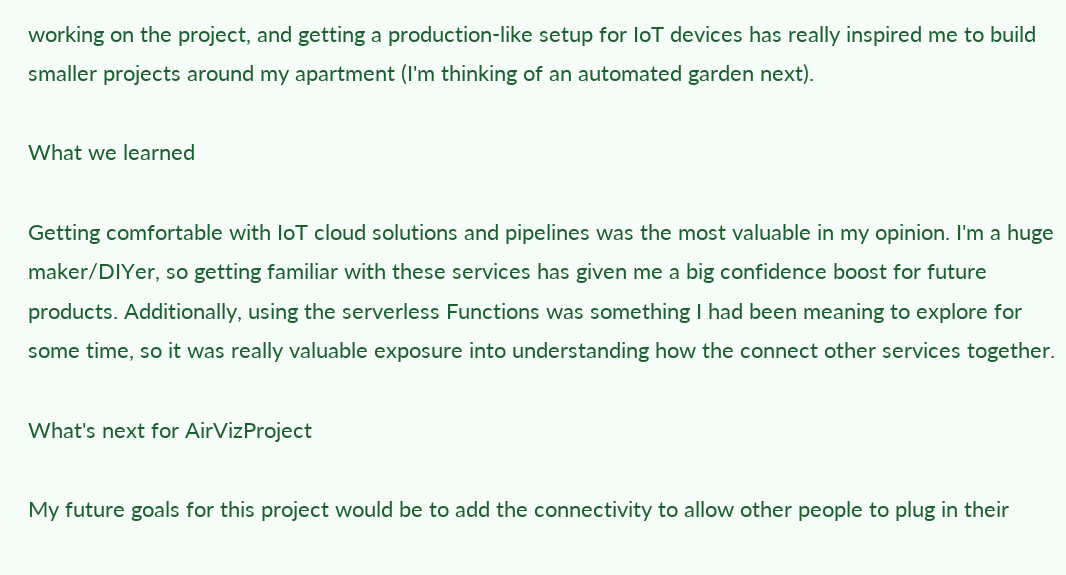working on the project, and getting a production-like setup for IoT devices has really inspired me to build smaller projects around my apartment (I'm thinking of an automated garden next).

What we learned

Getting comfortable with IoT cloud solutions and pipelines was the most valuable in my opinion. I'm a huge maker/DIYer, so getting familiar with these services has given me a big confidence boost for future products. Additionally, using the serverless Functions was something I had been meaning to explore for some time, so it was really valuable exposure into understanding how the connect other services together.

What's next for AirVizProject

My future goals for this project would be to add the connectivity to allow other people to plug in their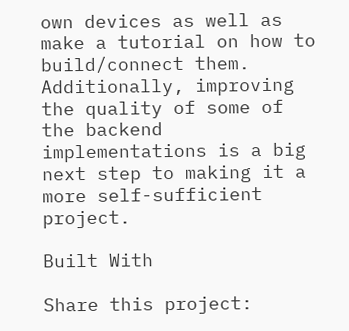own devices as well as make a tutorial on how to build/connect them. Additionally, improving the quality of some of the backend implementations is a big next step to making it a more self-sufficient project.

Built With

Share this project: